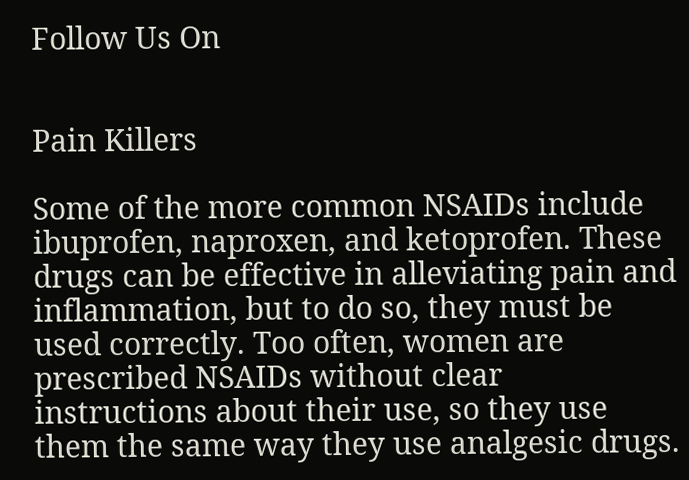Follow Us On


Pain Killers

Some of the more common NSAIDs include ibuprofen, naproxen, and ketoprofen. These drugs can be effective in alleviating pain and inflammation, but to do so, they must be used correctly. Too often, women are prescribed NSAIDs without clear instructions about their use, so they use them the same way they use analgesic drugs.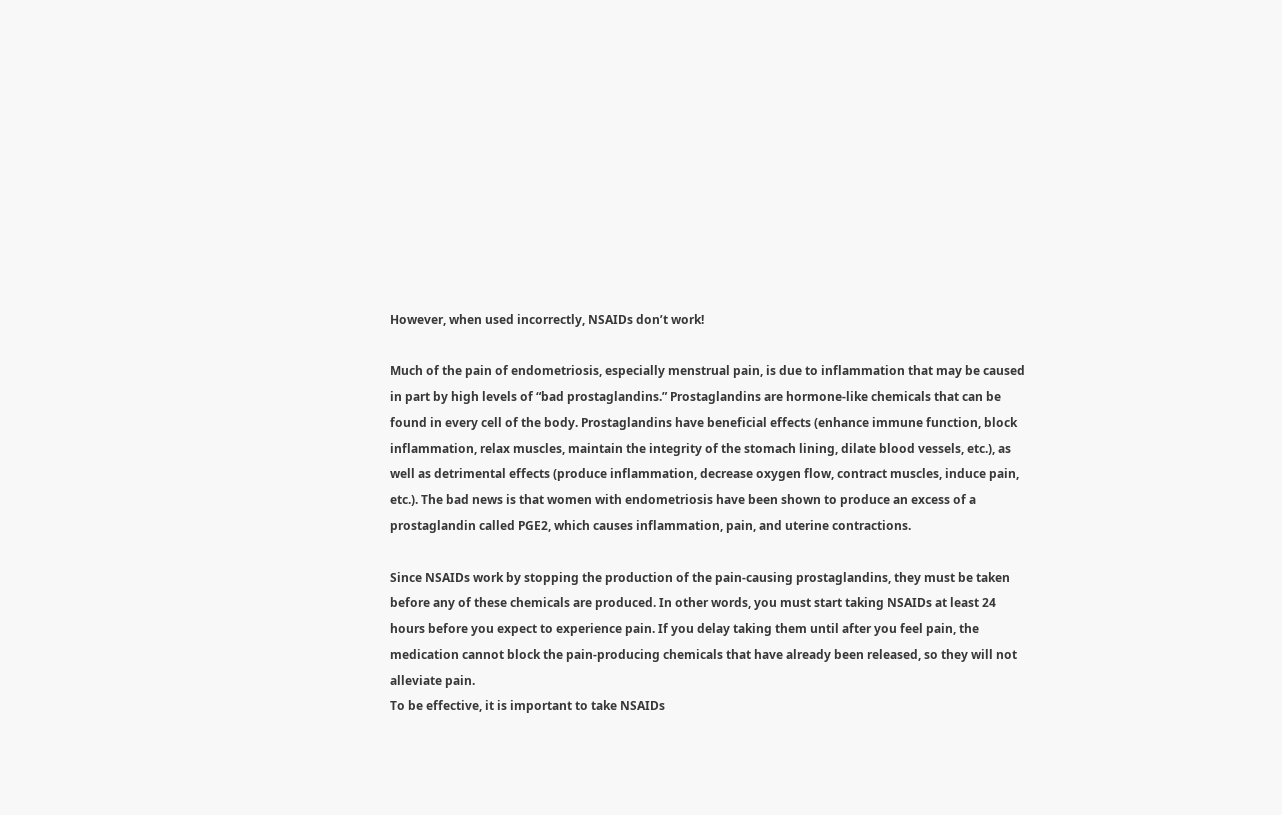However, when used incorrectly, NSAIDs don’t work!

Much of the pain of endometriosis, especially menstrual pain, is due to inflammation that may be caused in part by high levels of “bad prostaglandins.” Prostaglandins are hormone-like chemicals that can be found in every cell of the body. Prostaglandins have beneficial effects (enhance immune function, block inflammation, relax muscles, maintain the integrity of the stomach lining, dilate blood vessels, etc.), as well as detrimental effects (produce inflammation, decrease oxygen flow, contract muscles, induce pain, etc.). The bad news is that women with endometriosis have been shown to produce an excess of a prostaglandin called PGE2, which causes inflammation, pain, and uterine contractions.

Since NSAIDs work by stopping the production of the pain-causing prostaglandins, they must be taken before any of these chemicals are produced. In other words, you must start taking NSAIDs at least 24 hours before you expect to experience pain. If you delay taking them until after you feel pain, the medication cannot block the pain-producing chemicals that have already been released, so they will not alleviate pain.
To be effective, it is important to take NSAIDs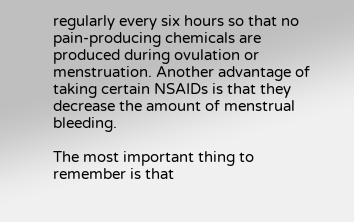regularly every six hours so that no pain-producing chemicals are produced during ovulation or menstruation. Another advantage of taking certain NSAIDs is that they decrease the amount of menstrual bleeding.

The most important thing to remember is that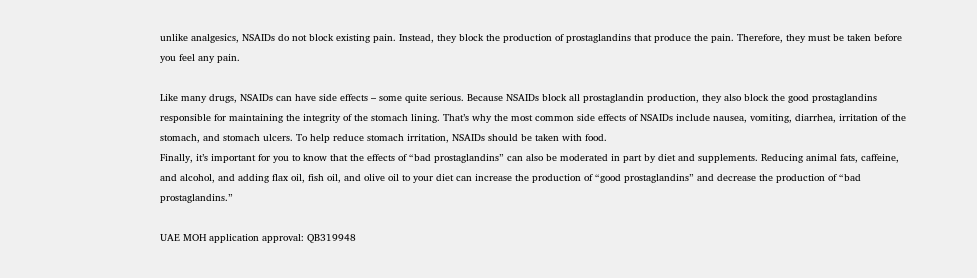unlike analgesics, NSAIDs do not block existing pain. Instead, they block the production of prostaglandins that produce the pain. Therefore, they must be taken before you feel any pain.

Like many drugs, NSAIDs can have side effects – some quite serious. Because NSAIDs block all prostaglandin production, they also block the good prostaglandins responsible for maintaining the integrity of the stomach lining. That’s why the most common side effects of NSAIDs include nausea, vomiting, diarrhea, irritation of the stomach, and stomach ulcers. To help reduce stomach irritation, NSAIDs should be taken with food.
Finally, it’s important for you to know that the effects of “bad prostaglandins” can also be moderated in part by diet and supplements. Reducing animal fats, caffeine, and alcohol, and adding flax oil, fish oil, and olive oil to your diet can increase the production of “good prostaglandins” and decrease the production of “bad prostaglandins.”

UAE MOH application approval: QB319948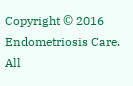Copyright © 2016 Endometriosis Care. All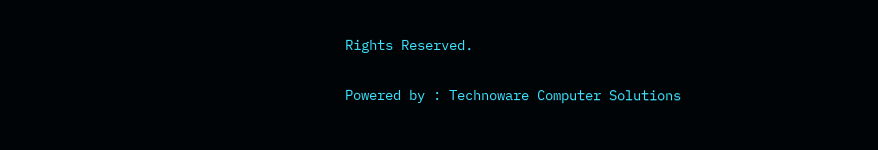Rights Reserved.

Powered by : Technoware Computer Solutions